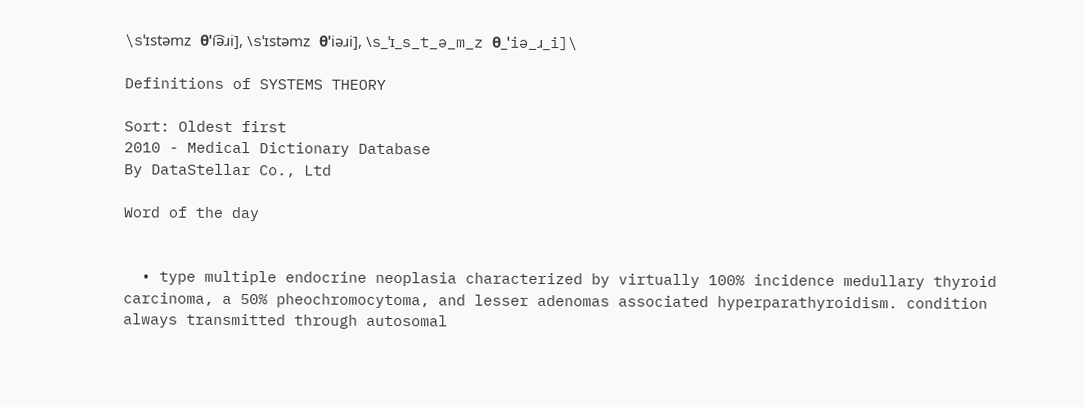\sˈɪstəmz θˈi͡əɹi], \sˈɪstəmz θˈiəɹi], \s_ˈɪ_s_t_ə_m_z θ_ˈiə_ɹ_i]\

Definitions of SYSTEMS THEORY

Sort: Oldest first
2010 - Medical Dictionary Database
By DataStellar Co., Ltd

Word of the day


  • type multiple endocrine neoplasia characterized by virtually 100% incidence medullary thyroid carcinoma, a 50% pheochromocytoma, and lesser adenomas associated hyperparathyroidism. condition always transmitted through autosomal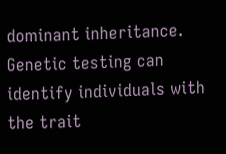dominant inheritance. Genetic testing can identify individuals with the trait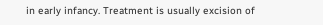in early infancy. Treatment is usually excision of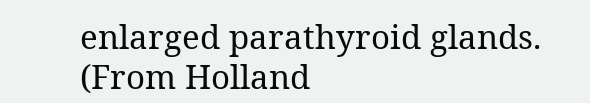enlarged parathyroid glands. (From Holland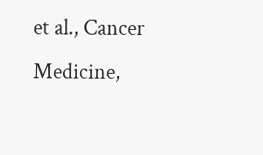et al., Cancer Medicine,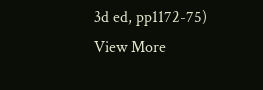3d ed, pp1172-75)
View More